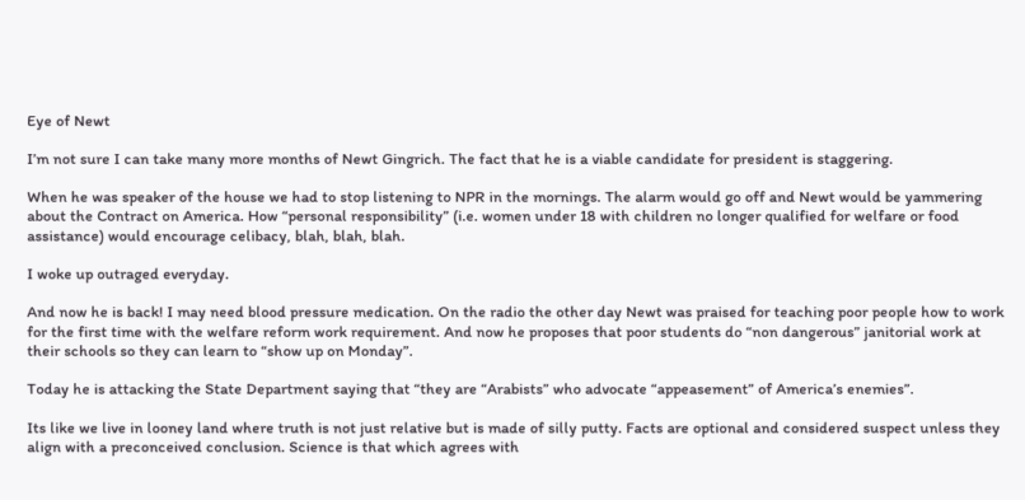Eye of Newt

I’m not sure I can take many more months of Newt Gingrich. The fact that he is a viable candidate for president is staggering.

When he was speaker of the house we had to stop listening to NPR in the mornings. The alarm would go off and Newt would be yammering about the Contract on America. How “personal responsibility” (i.e. women under 18 with children no longer qualified for welfare or food assistance) would encourage celibacy, blah, blah, blah.

I woke up outraged everyday.

And now he is back! I may need blood pressure medication. On the radio the other day Newt was praised for teaching poor people how to work for the first time with the welfare reform work requirement. And now he proposes that poor students do “non dangerous” janitorial work at their schools so they can learn to “show up on Monday”.

Today he is attacking the State Department saying that “they are “Arabists” who advocate “appeasement” of America’s enemies”.

Its like we live in looney land where truth is not just relative but is made of silly putty. Facts are optional and considered suspect unless they align with a preconceived conclusion. Science is that which agrees with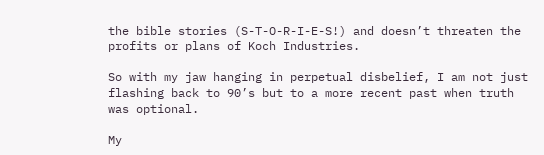the bible stories (S-T-O-R-I-E-S!) and doesn’t threaten the profits or plans of Koch Industries.

So with my jaw hanging in perpetual disbelief, I am not just flashing back to 90’s but to a more recent past when truth was optional.

My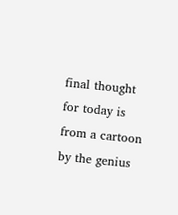final thought for today is from a cartoon by the genius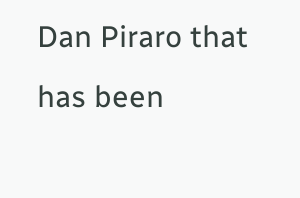Dan Piraro that has been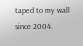taped to my wall since 2004.